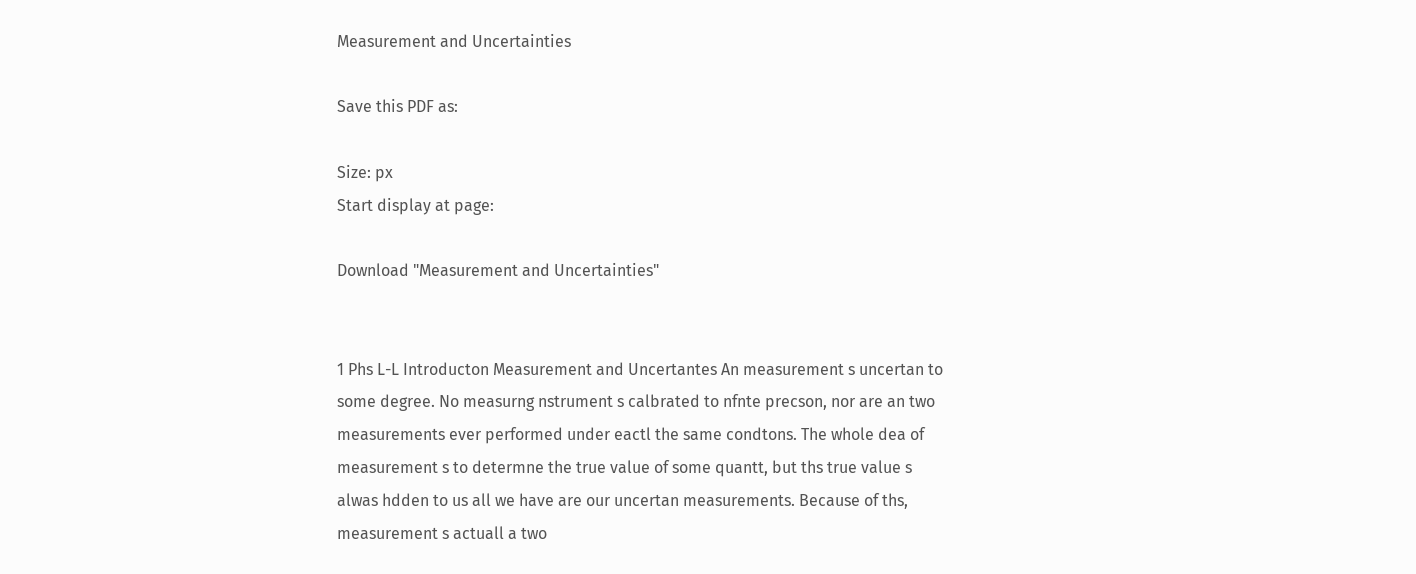Measurement and Uncertainties

Save this PDF as:

Size: px
Start display at page:

Download "Measurement and Uncertainties"


1 Phs L-L Introducton Measurement and Uncertantes An measurement s uncertan to some degree. No measurng nstrument s calbrated to nfnte precson, nor are an two measurements ever performed under eactl the same condtons. The whole dea of measurement s to determne the true value of some quantt, but ths true value s alwas hdden to us all we have are our uncertan measurements. Because of ths, measurement s actuall a two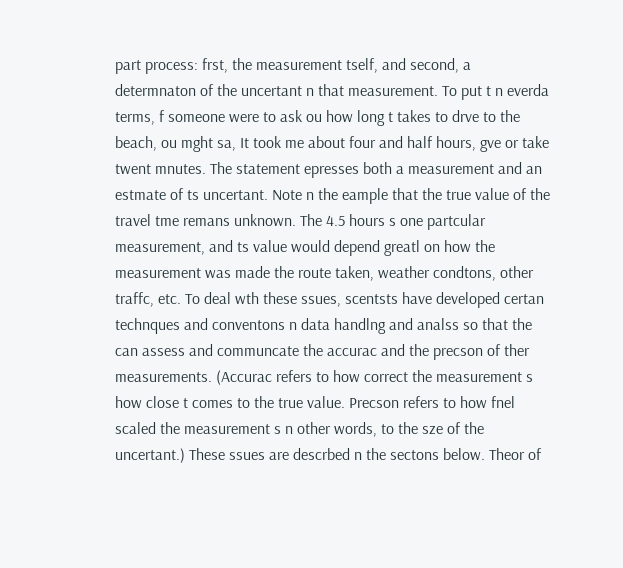part process: frst, the measurement tself, and second, a determnaton of the uncertant n that measurement. To put t n everda terms, f someone were to ask ou how long t takes to drve to the beach, ou mght sa, It took me about four and half hours, gve or take twent mnutes. The statement epresses both a measurement and an estmate of ts uncertant. Note n the eample that the true value of the travel tme remans unknown. The 4.5 hours s one partcular measurement, and ts value would depend greatl on how the measurement was made the route taken, weather condtons, other traffc, etc. To deal wth these ssues, scentsts have developed certan technques and conventons n data handlng and analss so that the can assess and communcate the accurac and the precson of ther measurements. (Accurac refers to how correct the measurement s how close t comes to the true value. Precson refers to how fnel scaled the measurement s n other words, to the sze of the uncertant.) These ssues are descrbed n the sectons below. Theor of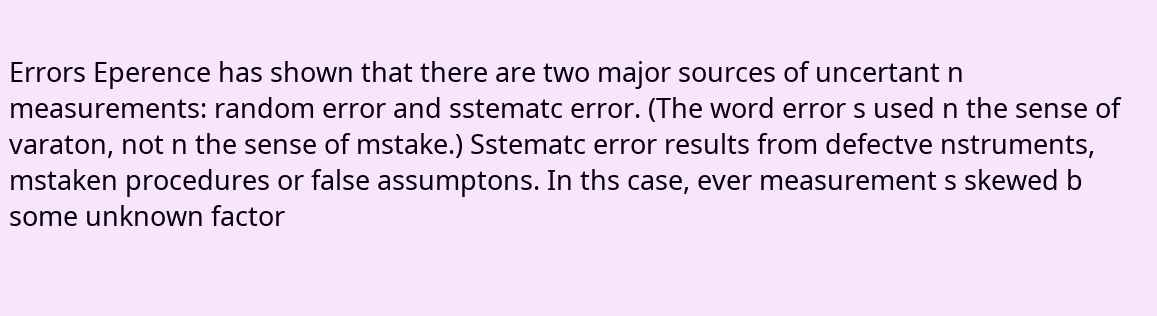Errors Eperence has shown that there are two major sources of uncertant n measurements: random error and sstematc error. (The word error s used n the sense of varaton, not n the sense of mstake.) Sstematc error results from defectve nstruments, mstaken procedures or false assumptons. In ths case, ever measurement s skewed b some unknown factor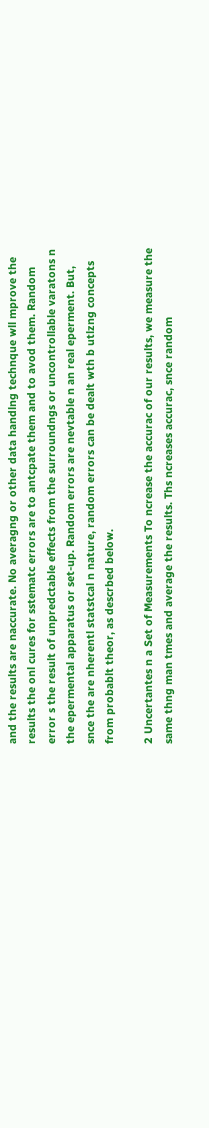and the results are naccurate. No averagng or other data handlng technque wll mprove the results the onl cures for sstematc errors are to antcpate them and to avod them. Random error s the result of unpredctable effects from the surroundngs or uncontrollable varatons n the epermental apparatus or set-up. Random errors are nevtable n an real eperment. But, snce the are nherentl statstcal n nature, random errors can be dealt wth b utlzng concepts from probablt theor, as descrbed below.

2 Uncertantes n a Set of Measurements To ncrease the accurac of our results, we measure the same thng man tmes and average the results. Ths ncreases accurac, snce random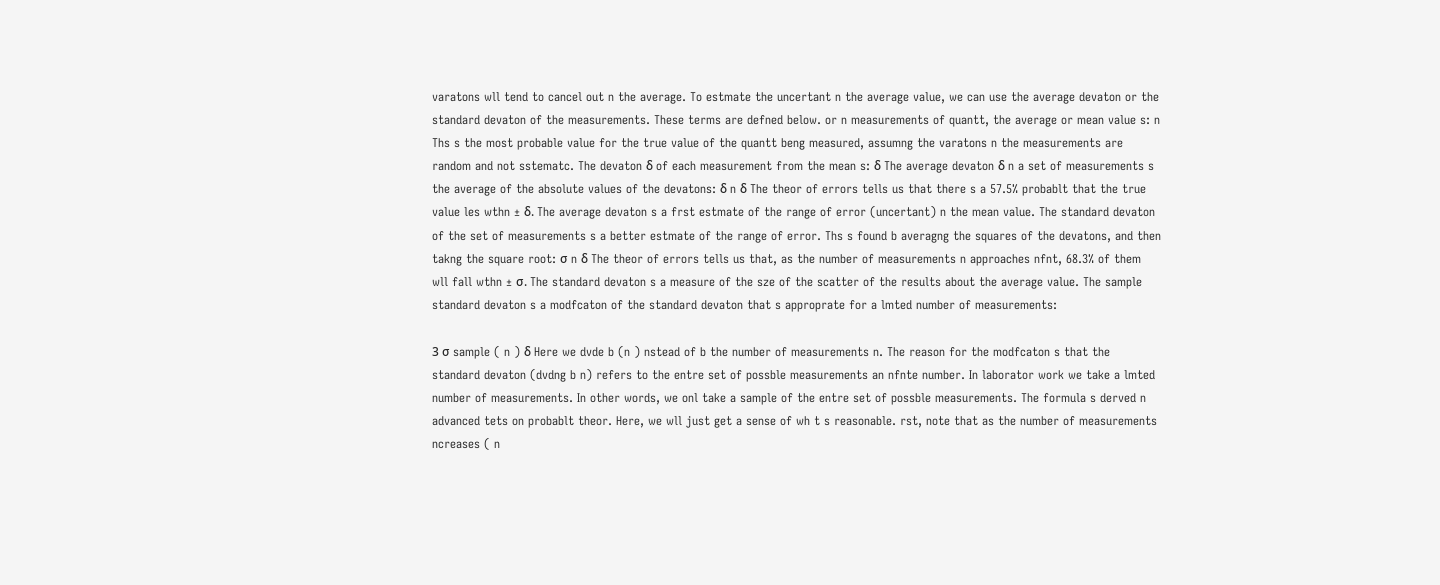varatons wll tend to cancel out n the average. To estmate the uncertant n the average value, we can use the average devaton or the standard devaton of the measurements. These terms are defned below. or n measurements of quantt, the average or mean value s: n Ths s the most probable value for the true value of the quantt beng measured, assumng the varatons n the measurements are random and not sstematc. The devaton δ of each measurement from the mean s: δ The average devaton δ n a set of measurements s the average of the absolute values of the devatons: δ n δ The theor of errors tells us that there s a 57.5% probablt that the true value les wthn ± δ. The average devaton s a frst estmate of the range of error (uncertant) n the mean value. The standard devaton of the set of measurements s a better estmate of the range of error. Ths s found b averagng the squares of the devatons, and then takng the square root: σ n δ The theor of errors tells us that, as the number of measurements n approaches nfnt, 68.3% of them wll fall wthn ± σ. The standard devaton s a measure of the sze of the scatter of the results about the average value. The sample standard devaton s a modfcaton of the standard devaton that s approprate for a lmted number of measurements:

3 σ sample ( n ) δ Here we dvde b (n ) nstead of b the number of measurements n. The reason for the modfcaton s that the standard devaton (dvdng b n) refers to the entre set of possble measurements an nfnte number. In laborator work we take a lmted number of measurements. In other words, we onl take a sample of the entre set of possble measurements. The formula s derved n advanced tets on probablt theor. Here, we wll just get a sense of wh t s reasonable. rst, note that as the number of measurements ncreases ( n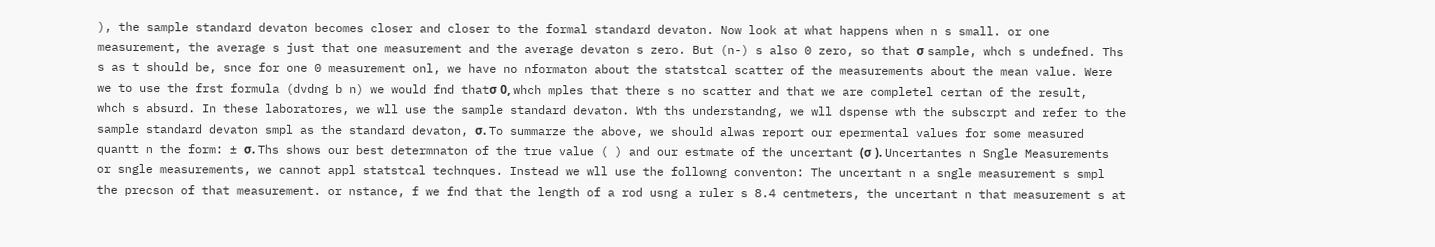), the sample standard devaton becomes closer and closer to the formal standard devaton. Now look at what happens when n s small. or one measurement, the average s just that one measurement and the average devaton s zero. But (n-) s also 0 zero, so that σ sample, whch s undefned. Ths s as t should be, snce for one 0 measurement onl, we have no nformaton about the statstcal scatter of the measurements about the mean value. Were we to use the frst formula (dvdng b n) we would fnd thatσ 0, whch mples that there s no scatter and that we are completel certan of the result, whch s absurd. In these laboratores, we wll use the sample standard devaton. Wth ths understandng, we wll dspense wth the subscrpt and refer to the sample standard devaton smpl as the standard devaton, σ. To summarze the above, we should alwas report our epermental values for some measured quantt n the form: ± σ. Ths shows our best determnaton of the true value ( ) and our estmate of the uncertant (σ ). Uncertantes n Sngle Measurements or sngle measurements, we cannot appl statstcal technques. Instead we wll use the followng conventon: The uncertant n a sngle measurement s smpl the precson of that measurement. or nstance, f we fnd that the length of a rod usng a ruler s 8.4 centmeters, the uncertant n that measurement s at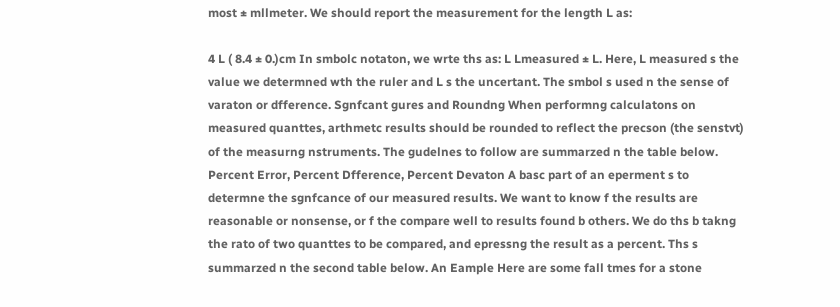most ± mllmeter. We should report the measurement for the length L as:

4 L ( 8.4 ± 0.)cm In smbolc notaton, we wrte ths as: L Lmeasured ± L. Here, L measured s the value we determned wth the ruler and L s the uncertant. The smbol s used n the sense of varaton or dfference. Sgnfcant gures and Roundng When performng calculatons on measured quanttes, arthmetc results should be rounded to reflect the precson (the senstvt) of the measurng nstruments. The gudelnes to follow are summarzed n the table below. Percent Error, Percent Dfference, Percent Devaton A basc part of an eperment s to determne the sgnfcance of our measured results. We want to know f the results are reasonable or nonsense, or f the compare well to results found b others. We do ths b takng the rato of two quanttes to be compared, and epressng the result as a percent. Ths s summarzed n the second table below. An Eample Here are some fall tmes for a stone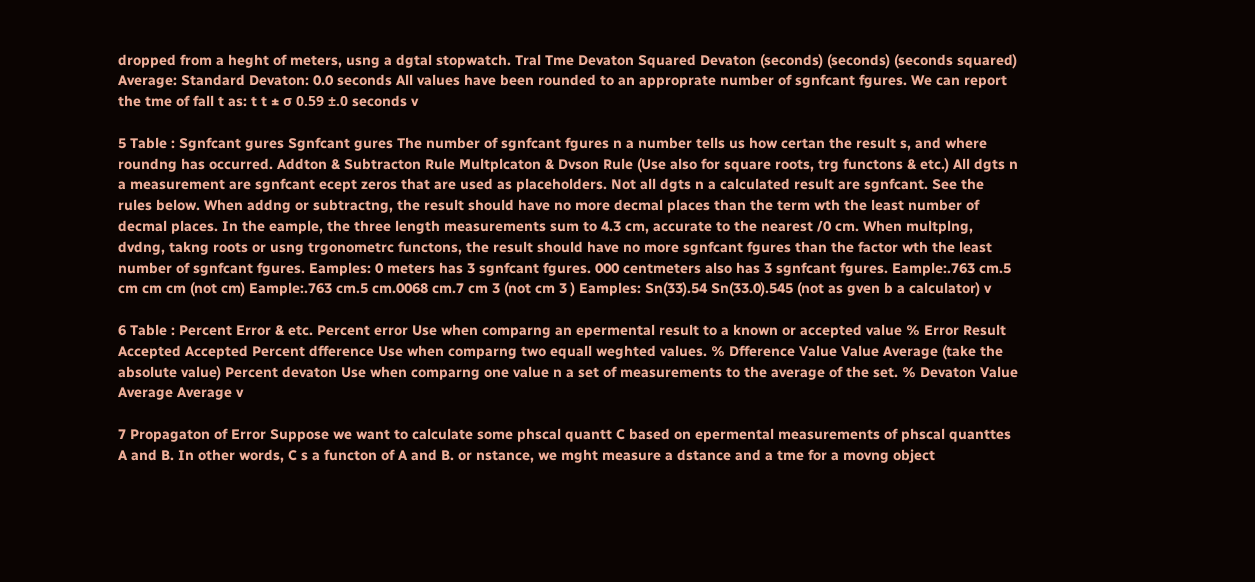dropped from a heght of meters, usng a dgtal stopwatch. Tral Tme Devaton Squared Devaton (seconds) (seconds) (seconds squared) Average: Standard Devaton: 0.0 seconds All values have been rounded to an approprate number of sgnfcant fgures. We can report the tme of fall t as: t t ± σ 0.59 ±.0 seconds v

5 Table : Sgnfcant gures Sgnfcant gures The number of sgnfcant fgures n a number tells us how certan the result s, and where roundng has occurred. Addton & Subtracton Rule Multplcaton & Dvson Rule (Use also for square roots, trg functons & etc.) All dgts n a measurement are sgnfcant ecept zeros that are used as placeholders. Not all dgts n a calculated result are sgnfcant. See the rules below. When addng or subtractng, the result should have no more decmal places than the term wth the least number of decmal places. In the eample, the three length measurements sum to 4.3 cm, accurate to the nearest /0 cm. When multplng, dvdng, takng roots or usng trgonometrc functons, the result should have no more sgnfcant fgures than the factor wth the least number of sgnfcant fgures. Eamples: 0 meters has 3 sgnfcant fgures. 000 centmeters also has 3 sgnfcant fgures. Eample:.763 cm.5 cm cm cm (not cm) Eample:.763 cm.5 cm.0068 cm.7 cm 3 (not cm 3 ) Eamples: Sn(33).54 Sn(33.0).545 (not as gven b a calculator) v

6 Table : Percent Error & etc. Percent error Use when comparng an epermental result to a known or accepted value % Error Result Accepted Accepted Percent dfference Use when comparng two equall weghted values. % Dfference Value Value Average (take the absolute value) Percent devaton Use when comparng one value n a set of measurements to the average of the set. % Devaton Value Average Average v

7 Propagaton of Error Suppose we want to calculate some phscal quantt C based on epermental measurements of phscal quanttes A and B. In other words, C s a functon of A and B. or nstance, we mght measure a dstance and a tme for a movng object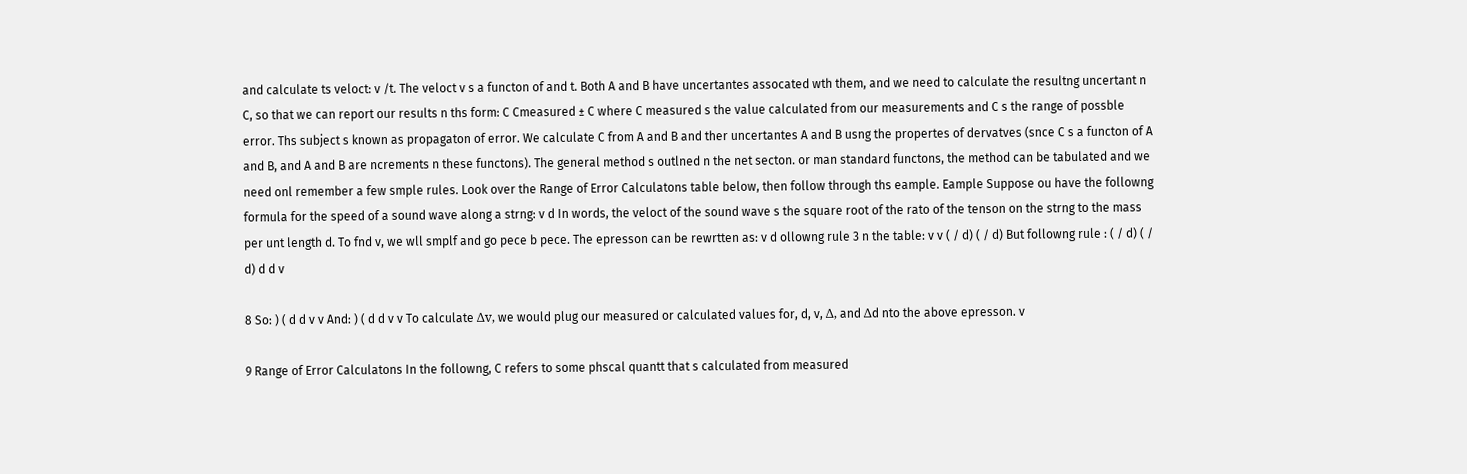and calculate ts veloct: v /t. The veloct v s a functon of and t. Both A and B have uncertantes assocated wth them, and we need to calculate the resultng uncertant n C, so that we can report our results n ths form: C Cmeasured ± C where C measured s the value calculated from our measurements and C s the range of possble error. Ths subject s known as propagaton of error. We calculate C from A and B and ther uncertantes A and B usng the propertes of dervatves (snce C s a functon of A and B, and A and B are ncrements n these functons). The general method s outlned n the net secton. or man standard functons, the method can be tabulated and we need onl remember a few smple rules. Look over the Range of Error Calculatons table below, then follow through ths eample. Eample Suppose ou have the followng formula for the speed of a sound wave along a strng: v d In words, the veloct of the sound wave s the square root of the rato of the tenson on the strng to the mass per unt length d. To fnd v, we wll smplf and go pece b pece. The epresson can be rewrtten as: v d ollowng rule 3 n the table: v v ( / d) ( / d) But followng rule : ( / d) ( / d) d d v

8 So: ) ( d d v v And: ) ( d d v v To calculate Δv, we would plug our measured or calculated values for, d, v, Δ, and Δd nto the above epresson. v

9 Range of Error Calculatons In the followng, C refers to some phscal quantt that s calculated from measured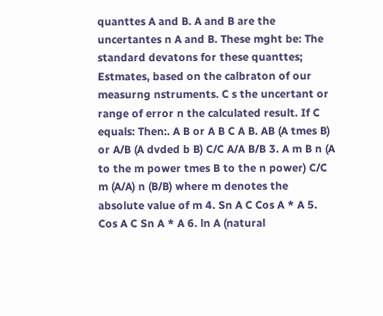quanttes A and B. A and B are the uncertantes n A and B. These mght be: The standard devatons for these quanttes; Estmates, based on the calbraton of our measurng nstruments. C s the uncertant or range of error n the calculated result. If C equals: Then:. A B or A B C A B. AB (A tmes B) or A/B (A dvded b B) C/C A/A B/B 3. A m B n (A to the m power tmes B to the n power) C/C m (A/A) n (B/B) where m denotes the absolute value of m 4. Sn A C Cos A * A 5. Cos A C Sn A * A 6. ln A (natural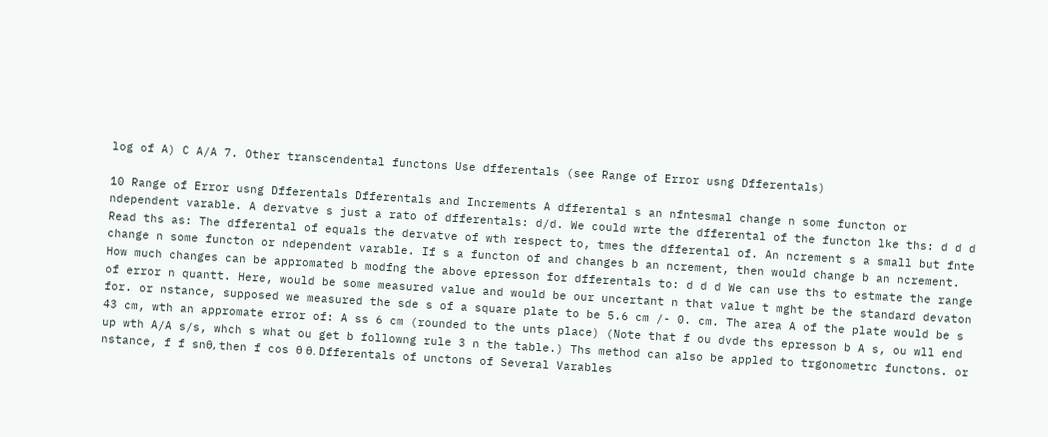log of A) C A/A 7. Other transcendental functons Use dfferentals (see Range of Error usng Dfferentals)

10 Range of Error usng Dfferentals Dfferentals and Increments A dfferental s an nfntesmal change n some functon or ndependent varable. A dervatve s just a rato of dfferentals: d/d. We could wrte the dfferental of the functon lke ths: d d d Read ths as: The dfferental of equals the dervatve of wth respect to, tmes the dfferental of. An ncrement s a small but fnte change n some functon or ndependent varable. If s a functon of and changes b an ncrement, then would change b an ncrement. How much changes can be appromated b modfng the above epresson for dfferentals to: d d d We can use ths to estmate the range of error n quantt. Here, would be some measured value and would be our uncertant n that value t mght be the standard devaton for. or nstance, supposed we measured the sde s of a square plate to be 5.6 cm /- 0. cm. The area A of the plate would be s 43 cm, wth an appromate error of: A ss 6 cm (rounded to the unts place) (Note that f ou dvde ths epresson b A s, ou wll end up wth A/A s/s, whch s what ou get b followng rule 3 n the table.) Ths method can also be appled to trgonometrc functons. or nstance, f f snθ, then f cos θ θ. Dfferentals of unctons of Several Varables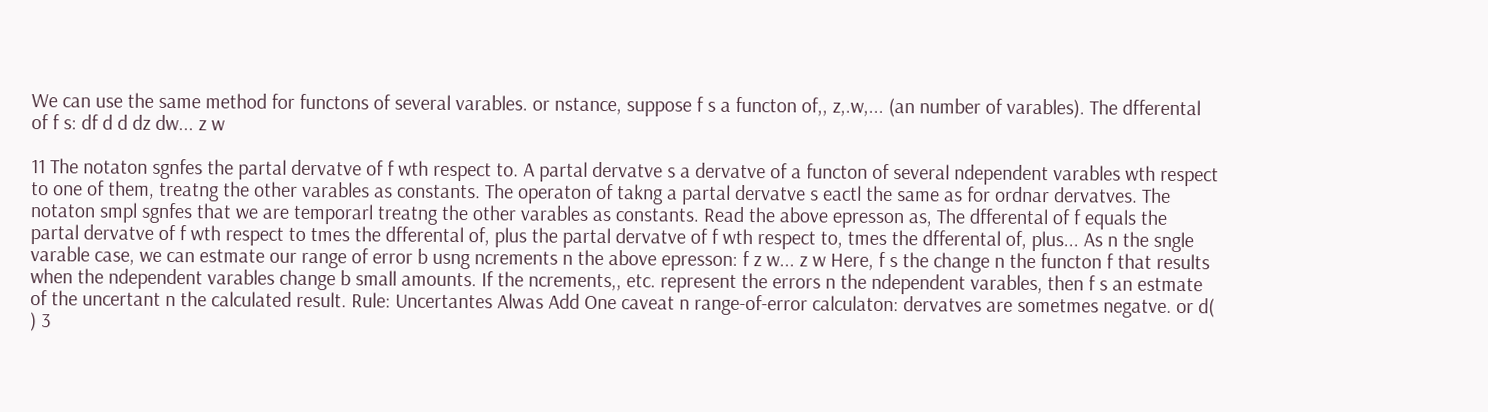We can use the same method for functons of several varables. or nstance, suppose f s a functon of,, z,.w,... (an number of varables). The dfferental of f s: df d d dz dw... z w

11 The notaton sgnfes the partal dervatve of f wth respect to. A partal dervatve s a dervatve of a functon of several ndependent varables wth respect to one of them, treatng the other varables as constants. The operaton of takng a partal dervatve s eactl the same as for ordnar dervatves. The notaton smpl sgnfes that we are temporarl treatng the other varables as constants. Read the above epresson as, The dfferental of f equals the partal dervatve of f wth respect to tmes the dfferental of, plus the partal dervatve of f wth respect to, tmes the dfferental of, plus... As n the sngle varable case, we can estmate our range of error b usng ncrements n the above epresson: f z w... z w Here, f s the change n the functon f that results when the ndependent varables change b small amounts. If the ncrements,, etc. represent the errors n the ndependent varables, then f s an estmate of the uncertant n the calculated result. Rule: Uncertantes Alwas Add One caveat n range-of-error calculaton: dervatves are sometmes negatve. or d( ) 3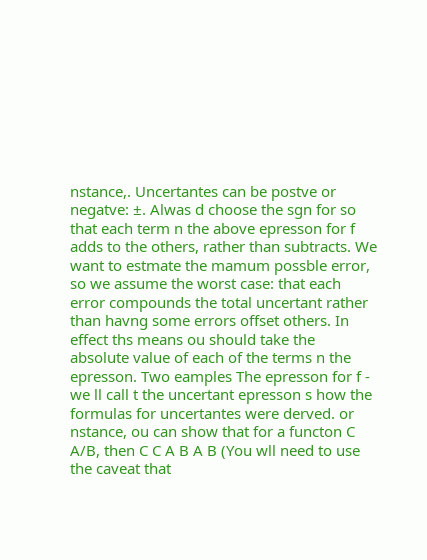nstance,. Uncertantes can be postve or negatve: ±. Alwas d choose the sgn for so that each term n the above epresson for f adds to the others, rather than subtracts. We want to estmate the mamum possble error, so we assume the worst case: that each error compounds the total uncertant rather than havng some errors offset others. In effect ths means ou should take the absolute value of each of the terms n the epresson. Two eamples The epresson for f - we ll call t the uncertant epresson s how the formulas for uncertantes were derved. or nstance, ou can show that for a functon C A/B, then C C A B A B (You wll need to use the caveat that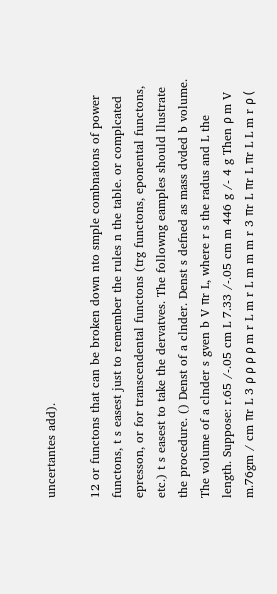uncertantes add).

12 or functons that can be broken down nto smple combnatons of power functons, t s easest just to remember the rules n the table. or complcated epresson, or for transcendental functons (trg functons, eponental functons, etc.) t s easest to take the dervatves. The followng eamples should llustrate the procedure. () Denst of a clnder. Denst s defned as mass dvded b volume. The volume of a clnder s gven b V πr L, where r s the radus and L the length. Suppose: r.65 /-.05 cm L 7.33 /-.05 cm m 446 g /- 4 g Then ρ m V m.76gm / cm πr L 3 ρ ρ ρ ρ m r L m r L m m m r 3 πr L πr L πr L L m r ρ (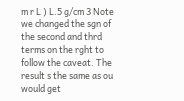m r L ) L.5 g/cm 3 Note we changed the sgn of the second and thrd terms on the rght to follow the caveat. The result s the same as ou would get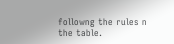followng the rules n the table.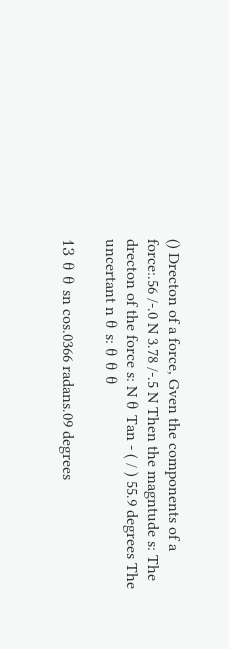() Drecton of a force, Gven the components of a force:.56 /-.0 N 3.78 /-.5 N Then the magntude s: The drecton of the force s: N θ Tan - ( / ) 55.9 degrees The uncertant n θ s: θ θ θ

13 θ θ sn cos.0366 radans.09 degrees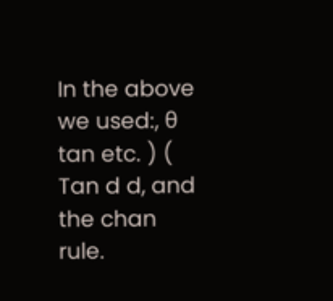In the above we used:, θ tan etc. ) ( Tan d d, and the chan rule.